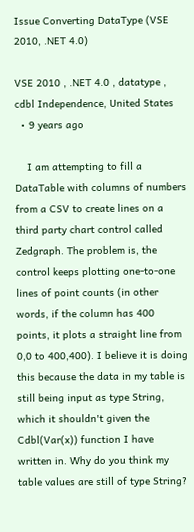Issue Converting DataType (VSE 2010, .NET 4.0)

VSE 2010 , .NET 4.0 , datatype , cdbl Independence, United States
  • 9 years ago

    I am attempting to fill a DataTable with columns of numbers from a CSV to create lines on a third party chart control called Zedgraph. The problem is, the control keeps plotting one-to-one lines of point counts (in other words, if the column has 400 points, it plots a straight line from 0,0 to 400,400). I believe it is doing this because the data in my table is still being input as type String, which it shouldn't given the Cdbl(Var(x)) function I have written in. Why do you think my table values are still of type String?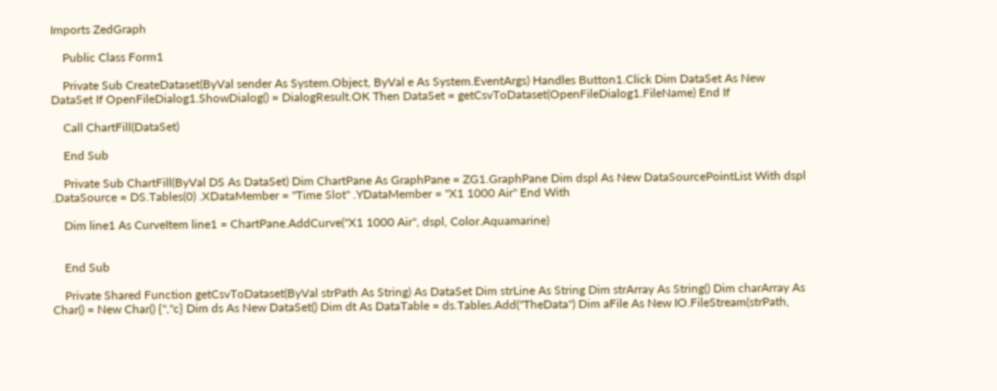Imports ZedGraph

    Public Class Form1

    Private Sub CreateDataset(ByVal sender As System.Object, ByVal e As System.EventArgs) Handles Button1.Click Dim DataSet As New DataSet If OpenFileDialog1.ShowDialog() = DialogResult.OK Then DataSet = getCsvToDataset(OpenFileDialog1.FileName) End If

    Call ChartFill(DataSet)

    End Sub

    Private Sub ChartFill(ByVal DS As DataSet) Dim ChartPane As GraphPane = ZG1.GraphPane Dim dspl As New DataSourcePointList With dspl .DataSource = DS.Tables(0) .XDataMember = "Time Slot" .YDataMember = "X1 1000 Air" End With

    Dim line1 As CurveItem line1 = ChartPane.AddCurve("X1 1000 Air", dspl, Color.Aquamarine)


    End Sub

    Private Shared Function getCsvToDataset(ByVal strPath As String) As DataSet Dim strLine As String Dim strArray As String() Dim charArray As Char() = New Char() {","c} Dim ds As New DataSet() Dim dt As DataTable = ds.Tables.Add("TheData") Dim aFile As New IO.FileStream(strPath,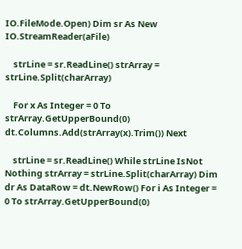IO.FileMode.Open) Dim sr As New IO.StreamReader(aFile)

    strLine = sr.ReadLine() strArray = strLine.Split(charArray)

    For x As Integer = 0 To strArray.GetUpperBound(0) dt.Columns.Add(strArray(x).Trim()) Next

    strLine = sr.ReadLine() While strLine IsNot Nothing strArray = strLine.Split(charArray) Dim dr As DataRow = dt.NewRow() For i As Integer = 0 To strArray.GetUpperBound(0)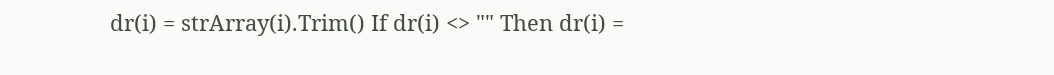dr(i) = strArray(i).Trim() If dr(i) <> "" Then dr(i) =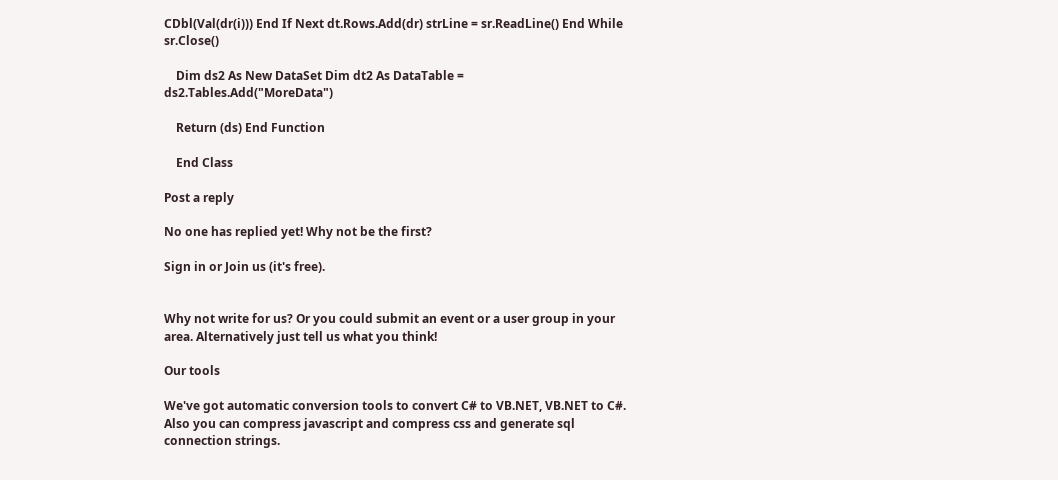CDbl(Val(dr(i))) End If Next dt.Rows.Add(dr) strLine = sr.ReadLine() End While sr.Close()

    Dim ds2 As New DataSet Dim dt2 As DataTable = ds2.Tables.Add("MoreData")

    Return (ds) End Function

    End Class

Post a reply

No one has replied yet! Why not be the first?

Sign in or Join us (it's free).


Why not write for us? Or you could submit an event or a user group in your area. Alternatively just tell us what you think!

Our tools

We've got automatic conversion tools to convert C# to VB.NET, VB.NET to C#. Also you can compress javascript and compress css and generate sql connection strings.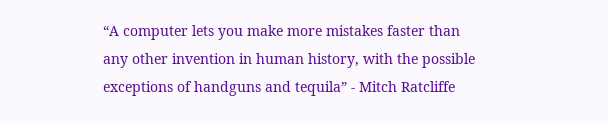“A computer lets you make more mistakes faster than any other invention in human history, with the possible exceptions of handguns and tequila” - Mitch Ratcliffe